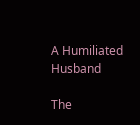A Humiliated Husband

The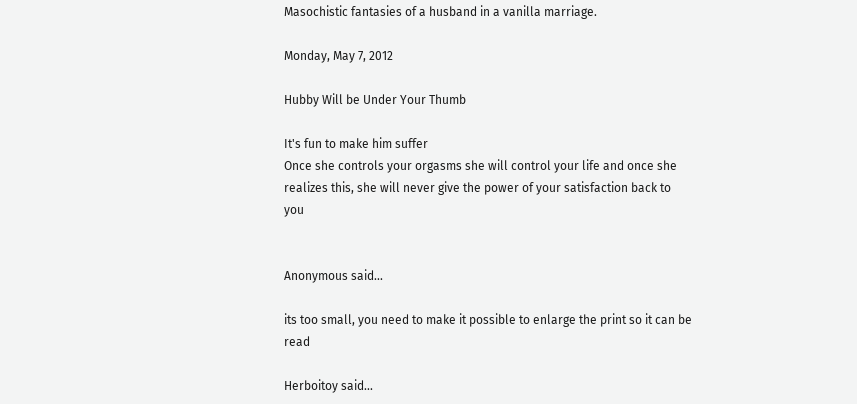Masochistic fantasies of a husband in a vanilla marriage.

Monday, May 7, 2012

Hubby Will be Under Your Thumb

It's fun to make him suffer
Once she controls your orgasms she will control your life and once she realizes this, she will never give the power of your satisfaction back to you


Anonymous said...

its too small, you need to make it possible to enlarge the print so it can be read

Herboitoy said...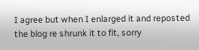I agree but when I enlarged it and reposted the blog re shrunk it to fit, sorry